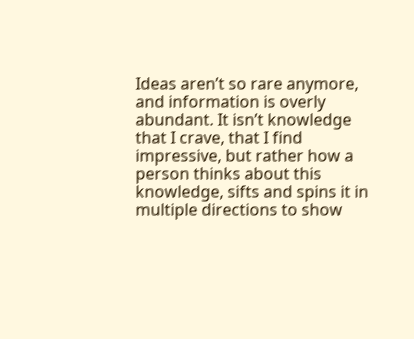Ideas aren’t so rare anymore, and information is overly abundant. It isn’t knowledge that I crave, that I find impressive, but rather how a person thinks about this knowledge, sifts and spins it in multiple directions to show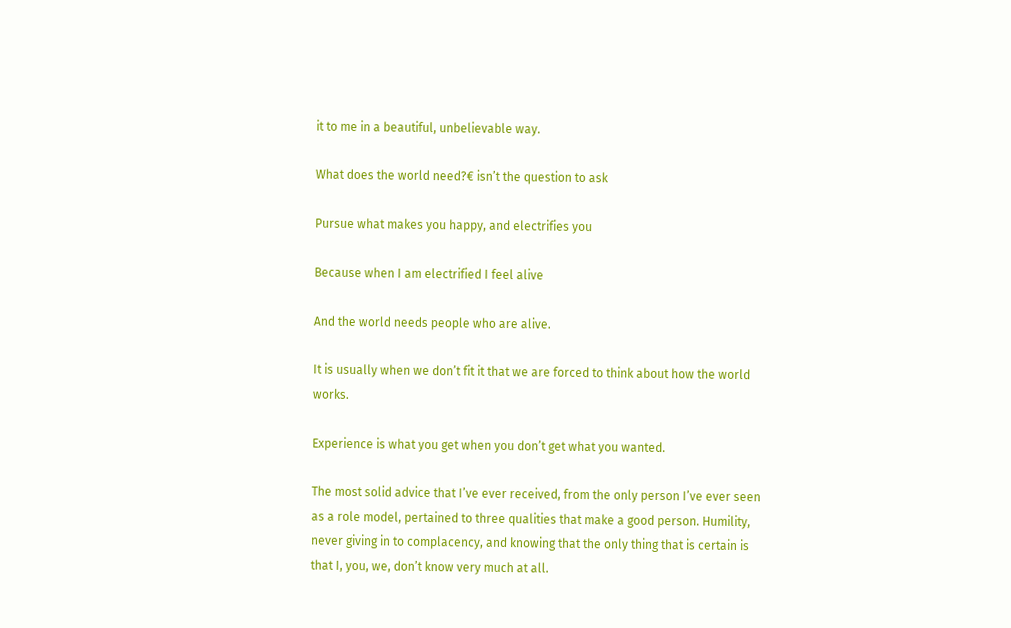it to me in a beautiful, unbelievable way.

What does the world need?€ isn’t the question to ask

Pursue what makes you happy, and electrifies you

Because when I am electrified I feel alive

And the world needs people who are alive.

It is usually when we don’t fit it that we are forced to think about how the world works.

Experience is what you get when you don’t get what you wanted.

The most solid advice that I’ve ever received, from the only person I’ve ever seen as a role model, pertained to three qualities that make a good person. Humility, never giving in to complacency, and knowing that the only thing that is certain is that I, you, we, don’t know very much at all.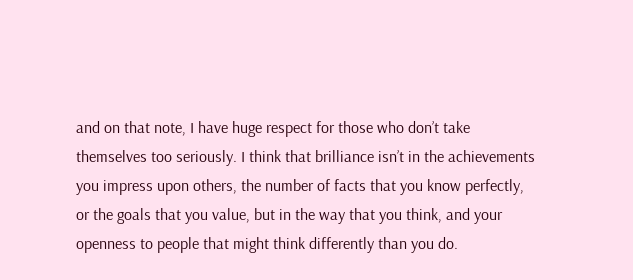and on that note, I have huge respect for those who don’t take themselves too seriously. I think that brilliance isn’t in the achievements you impress upon others, the number of facts that you know perfectly, or the goals that you value, but in the way that you think, and your openness to people that might think differently than you do.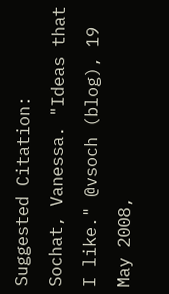Suggested Citation:
Sochat, Vanessa. "Ideas that I like." @vsoch (blog), 19 May 2008,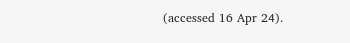(accessed 16 Apr 24).